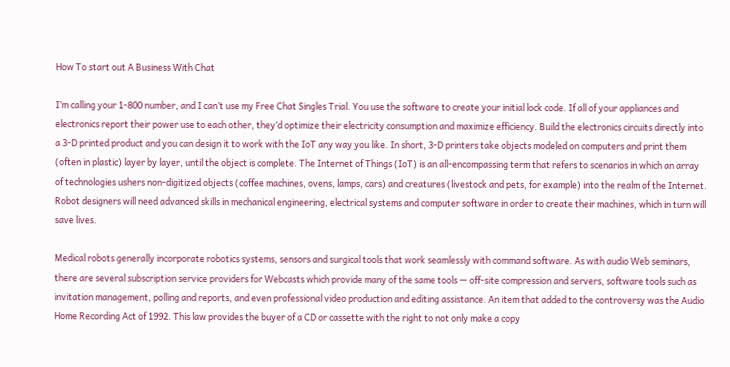How To start out A Business With Chat

I’m calling your 1-800 number, and I can’t use my Free Chat Singles Trial. You use the software to create your initial lock code. If all of your appliances and electronics report their power use to each other, they’d optimize their electricity consumption and maximize efficiency. Build the electronics circuits directly into a 3-D printed product and you can design it to work with the IoT any way you like. In short, 3-D printers take objects modeled on computers and print them (often in plastic) layer by layer, until the object is complete. The Internet of Things (IoT) is an all-encompassing term that refers to scenarios in which an array of technologies ushers non-digitized objects (coffee machines, ovens, lamps, cars) and creatures (livestock and pets, for example) into the realm of the Internet. Robot designers will need advanced skills in mechanical engineering, electrical systems and computer software in order to create their machines, which in turn will save lives.

Medical robots generally incorporate robotics systems, sensors and surgical tools that work seamlessly with command software. As with audio Web seminars, there are several subscription service providers for Webcasts which provide many of the same tools — off-site compression and servers, software tools such as invitation management, polling and reports, and even professional video production and editing assistance. An item that added to the controversy was the Audio Home Recording Act of 1992. This law provides the buyer of a CD or cassette with the right to not only make a copy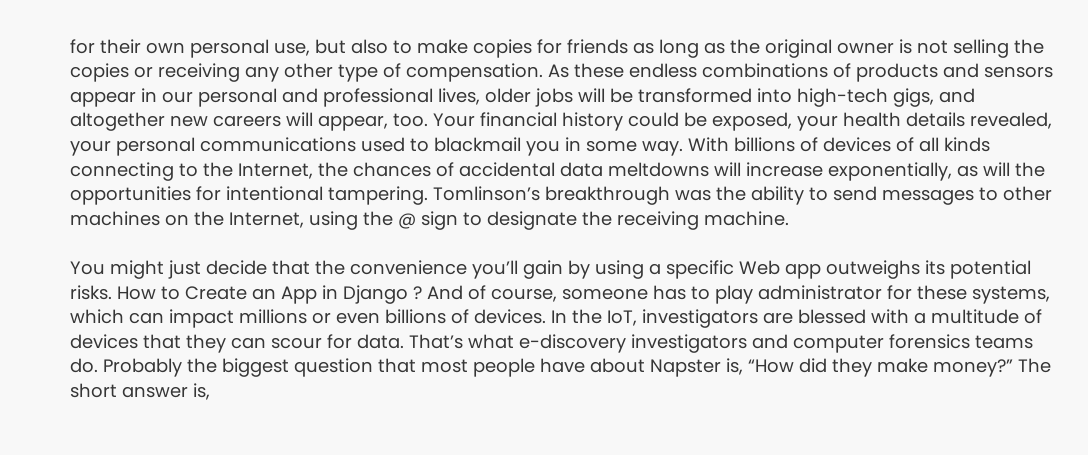for their own personal use, but also to make copies for friends as long as the original owner is not selling the copies or receiving any other type of compensation. As these endless combinations of products and sensors appear in our personal and professional lives, older jobs will be transformed into high-tech gigs, and altogether new careers will appear, too. Your financial history could be exposed, your health details revealed, your personal communications used to blackmail you in some way. With billions of devices of all kinds connecting to the Internet, the chances of accidental data meltdowns will increase exponentially, as will the opportunities for intentional tampering. Tomlinson’s breakthrough was the ability to send messages to other machines on the Internet, using the @ sign to designate the receiving machine.

You might just decide that the convenience you’ll gain by using a specific Web app outweighs its potential risks. How to Create an App in Django ? And of course, someone has to play administrator for these systems, which can impact millions or even billions of devices. In the IoT, investigators are blessed with a multitude of devices that they can scour for data. That’s what e-discovery investigators and computer forensics teams do. Probably the biggest question that most people have about Napster is, “How did they make money?” The short answer is,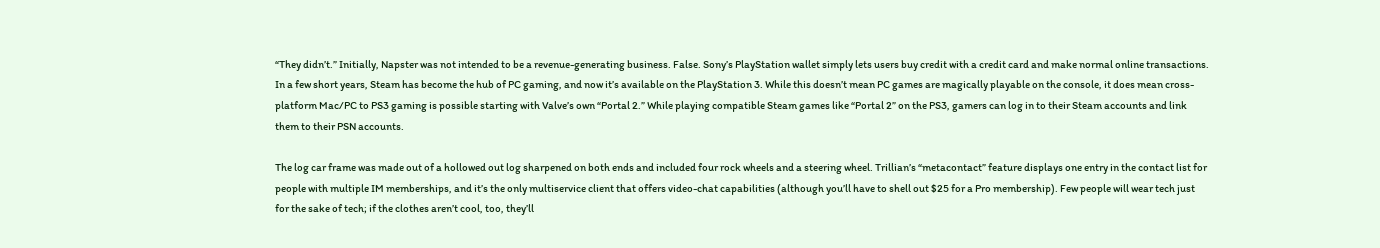“They didn’t.” Initially, Napster was not intended to be a revenue-generating business. False. Sony’s PlayStation wallet simply lets users buy credit with a credit card and make normal online transactions. In a few short years, Steam has become the hub of PC gaming, and now it’s available on the PlayStation 3. While this doesn’t mean PC games are magically playable on the console, it does mean cross-platform Mac/PC to PS3 gaming is possible starting with Valve’s own “Portal 2.” While playing compatible Steam games like “Portal 2” on the PS3, gamers can log in to their Steam accounts and link them to their PSN accounts.

The log car frame was made out of a hollowed out log sharpened on both ends and included four rock wheels and a steering wheel. Trillian’s “metacontact” feature displays one entry in the contact list for people with multiple IM memberships, and it’s the only multiservice client that offers video-chat capabilities (although you’ll have to shell out $25 for a Pro membership). Few people will wear tech just for the sake of tech; if the clothes aren’t cool, too, they’ll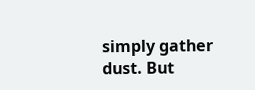simply gather dust. But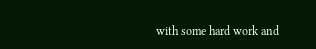with some hard work and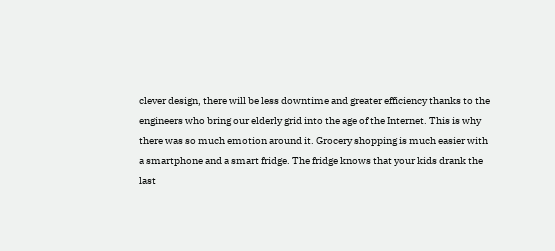clever design, there will be less downtime and greater efficiency thanks to the engineers who bring our elderly grid into the age of the Internet. This is why there was so much emotion around it. Grocery shopping is much easier with a smartphone and a smart fridge. The fridge knows that your kids drank the last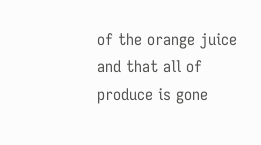of the orange juice and that all of produce is gone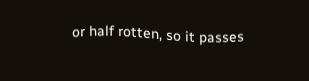or half rotten, so it passes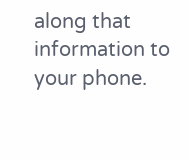along that information to your phone.